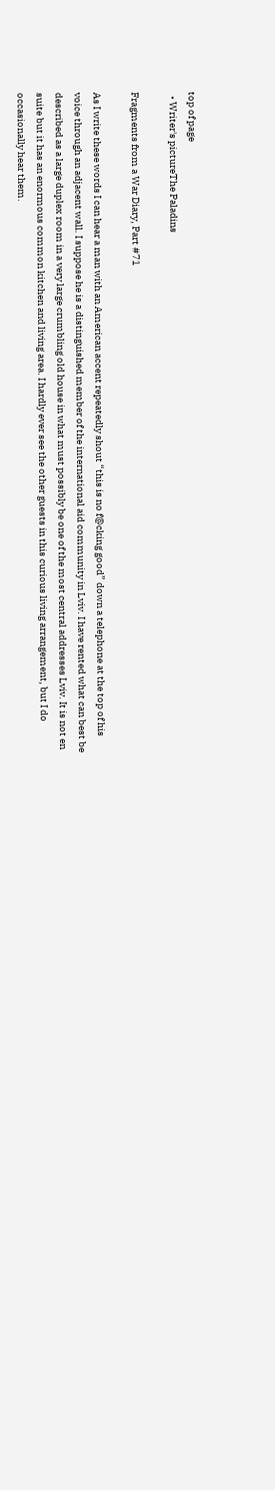top of page
  • Writer's pictureThe Paladins

Fragments from a War Diary, Part #71

As I write these words I can hear a man with an American accent repeatedly shout “this is no f@cking good” down a telephone at the top of his voice through an adjacent wall. I suppose he is a distinguished member of the international aid community in Lviv. I have rented what can best be described as a large duplex room in a very large crumbling old house in what must possibly be one of the most central addresses Lviv. It is not en suite but it has an enormous common kitchen and living area. I hardly ever see the other guests in this curious living arrangement, but I do occasionally hear them.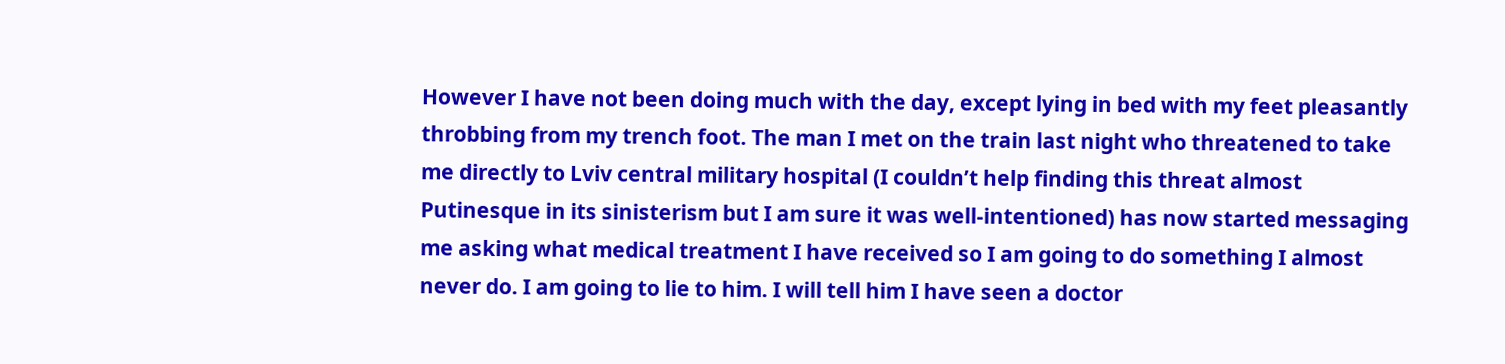However I have not been doing much with the day, except lying in bed with my feet pleasantly throbbing from my trench foot. The man I met on the train last night who threatened to take me directly to Lviv central military hospital (I couldn’t help finding this threat almost Putinesque in its sinisterism but I am sure it was well-intentioned) has now started messaging me asking what medical treatment I have received so I am going to do something I almost never do. I am going to lie to him. I will tell him I have seen a doctor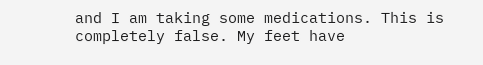and I am taking some medications. This is completely false. My feet have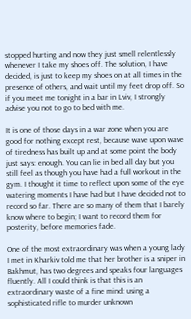stopped hurting and now they just smell relentlessly whenever I take my shoes off. The solution, I have decided, is just to keep my shoes on at all times in the presence of others, and wait until my feet drop off. So if you meet me tonight in a bar in Lviv, I strongly advise you not to go to bed with me.

It is one of those days in a war zone when you are good for nothing except rest, because wave upon wave of tiredness has built up and at some point the body just says: enough. You can lie in bed all day but you still feel as though you have had a full workout in the gym. I thought it time to reflect upon some of the eye watering moments I have had but I have decided not to record so far. There are so many of them that I barely know where to begin; I want to record them for posterity, before memories fade.

One of the most extraordinary was when a young lady I met in Kharkiv told me that her brother is a sniper in Bakhmut, has two degrees and speaks four languages fluently. All I could think is that this is an extraordinary waste of a fine mind: using a sophisticated rifle to murder unknown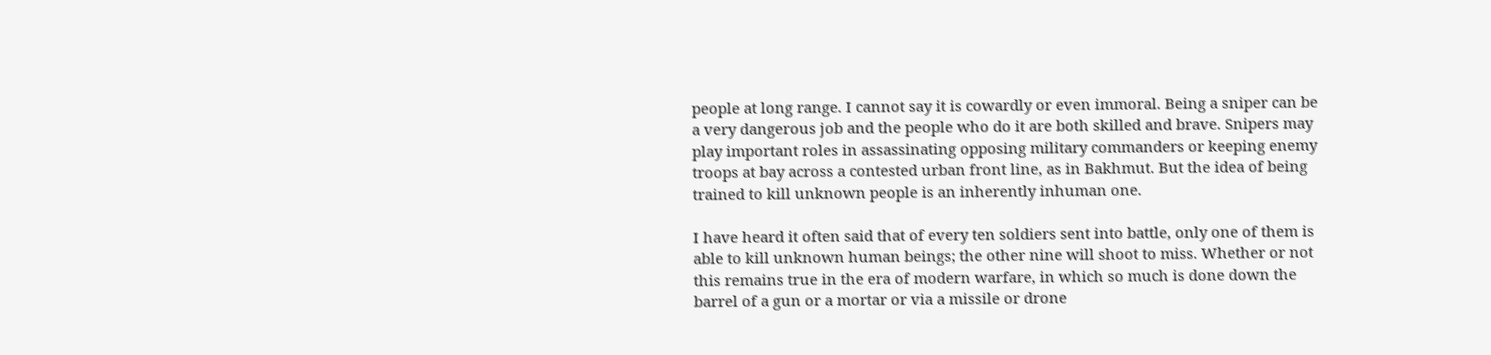people at long range. I cannot say it is cowardly or even immoral. Being a sniper can be a very dangerous job and the people who do it are both skilled and brave. Snipers may play important roles in assassinating opposing military commanders or keeping enemy troops at bay across a contested urban front line, as in Bakhmut. But the idea of being trained to kill unknown people is an inherently inhuman one.

I have heard it often said that of every ten soldiers sent into battle, only one of them is able to kill unknown human beings; the other nine will shoot to miss. Whether or not this remains true in the era of modern warfare, in which so much is done down the barrel of a gun or a mortar or via a missile or drone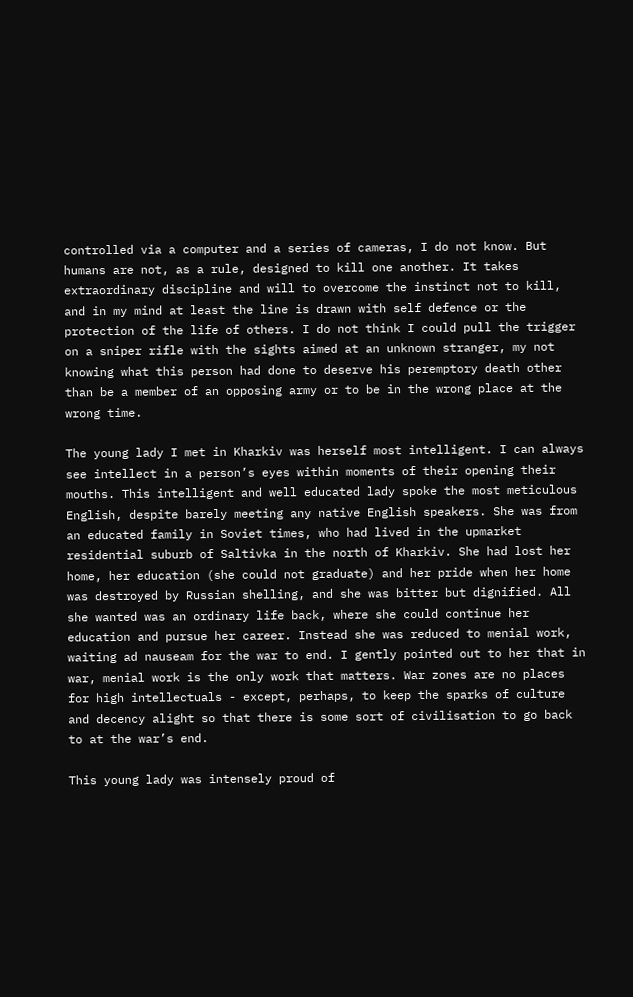controlled via a computer and a series of cameras, I do not know. But humans are not, as a rule, designed to kill one another. It takes extraordinary discipline and will to overcome the instinct not to kill, and in my mind at least the line is drawn with self defence or the protection of the life of others. I do not think I could pull the trigger on a sniper rifle with the sights aimed at an unknown stranger, my not knowing what this person had done to deserve his peremptory death other than be a member of an opposing army or to be in the wrong place at the wrong time.

The young lady I met in Kharkiv was herself most intelligent. I can always see intellect in a person’s eyes within moments of their opening their mouths. This intelligent and well educated lady spoke the most meticulous English, despite barely meeting any native English speakers. She was from an educated family in Soviet times, who had lived in the upmarket residential suburb of Saltivka in the north of Kharkiv. She had lost her home, her education (she could not graduate) and her pride when her home was destroyed by Russian shelling, and she was bitter but dignified. All she wanted was an ordinary life back, where she could continue her education and pursue her career. Instead she was reduced to menial work, waiting ad nauseam for the war to end. I gently pointed out to her that in war, menial work is the only work that matters. War zones are no places for high intellectuals - except, perhaps, to keep the sparks of culture and decency alight so that there is some sort of civilisation to go back to at the war’s end.

This young lady was intensely proud of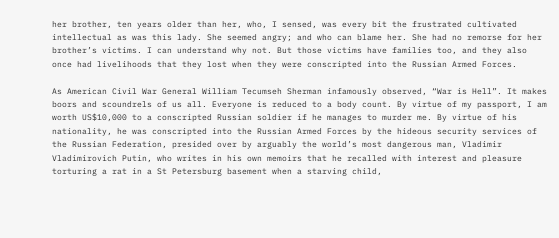her brother, ten years older than her, who, I sensed, was every bit the frustrated cultivated intellectual as was this lady. She seemed angry; and who can blame her. She had no remorse for her brother’s victims. I can understand why not. But those victims have families too, and they also once had livelihoods that they lost when they were conscripted into the Russian Armed Forces.

As American Civil War General William Tecumseh Sherman infamously observed, “War is Hell”. It makes boors and scoundrels of us all. Everyone is reduced to a body count. By virtue of my passport, I am worth US$10,000 to a conscripted Russian soldier if he manages to murder me. By virtue of his nationality, he was conscripted into the Russian Armed Forces by the hideous security services of the Russian Federation, presided over by arguably the world’s most dangerous man, Vladimir Vladimirovich Putin, who writes in his own memoirs that he recalled with interest and pleasure torturing a rat in a St Petersburg basement when a starving child,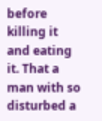before killing it and eating it. That a man with so disturbed a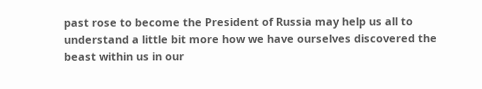past rose to become the President of Russia may help us all to understand a little bit more how we have ourselves discovered the beast within us in our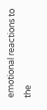emotional reactions to the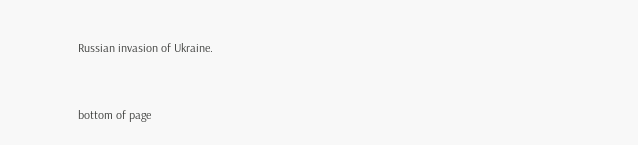Russian invasion of Ukraine.


bottom of page